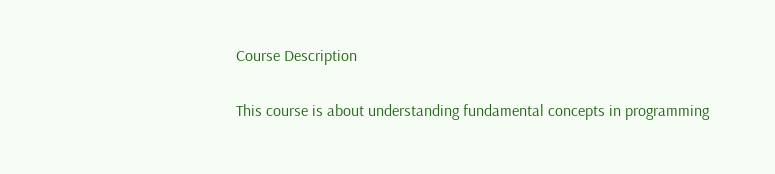Course Description

This course is about understanding fundamental concepts in programming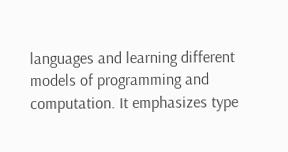languages and learning different models of programming and computation. It emphasizes type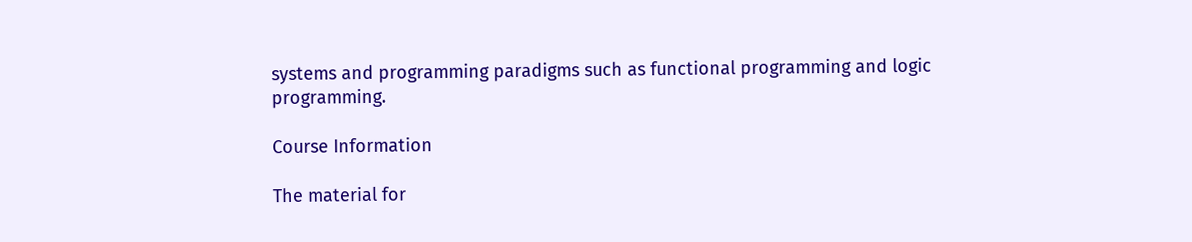systems and programming paradigms such as functional programming and logic programming.

Course Information

The material for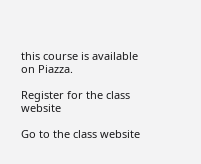this course is available on Piazza.

Register for the class website

Go to the class website